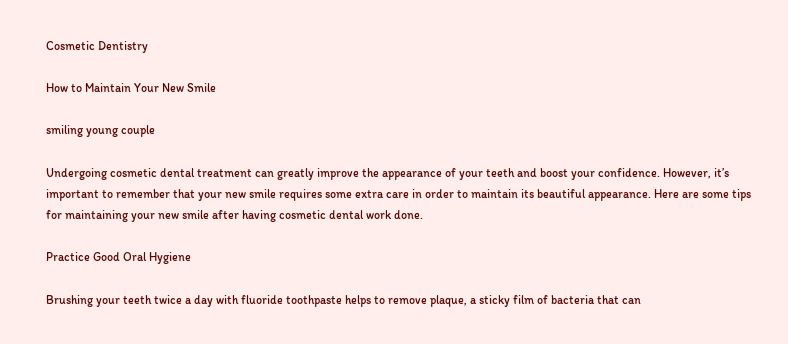Cosmetic Dentistry

How to Maintain Your New Smile

smiling young couple

Undergoing cosmetic dental treatment can greatly improve the appearance of your teeth and boost your confidence. However, it’s important to remember that your new smile requires some extra care in order to maintain its beautiful appearance. Here are some tips for maintaining your new smile after having cosmetic dental work done.

Practice Good Oral Hygiene

Brushing your teeth twice a day with fluoride toothpaste helps to remove plaque, a sticky film of bacteria that can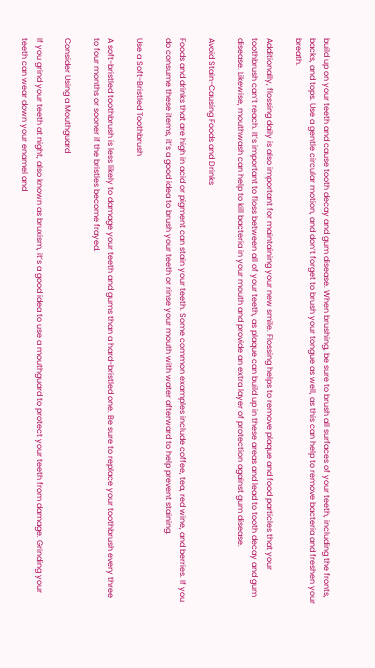build up on your teeth and cause tooth decay and gum disease. When brushing, be sure to brush all surfaces of your teeth, including the fronts, backs, and tops. Use a gentle circular motion, and don’t forget to brush your tongue as well, as this can help to remove bacteria and freshen your breath.

Additionally, flossing daily is also important for maintaining your new smile. Flossing helps to remove plaque and food particles that your toothbrush can’t reach. It’s important to floss between all of your teeth, as plaque can build up in these areas and lead to tooth decay and gum disease. Likewise, mouthwash can help to kill bacteria in your mouth and provide an extra layer of protection against gum disease.

Avoid Stain-Causing Foods and Drinks

Foods and drinks that are high in acid or pigment can stain your teeth. Some common examples include coffee, tea, red wine, and berries. If you do consume these items, it’s a good idea to brush your teeth or rinse your mouth with water afterward to help prevent staining.

Use a Soft-Bristled Toothbrush

A soft-bristled toothbrush is less likely to damage your teeth and gums than a hard-bristled one. Be sure to replace your toothbrush every three to four months or sooner if the bristles become frayed.

Consider Using a Mouthguard

If you grind your teeth at night, also known as bruxism, it’s a good idea to use a mouthguard to protect your teeth from damage. Grinding your teeth can wear down your enamel and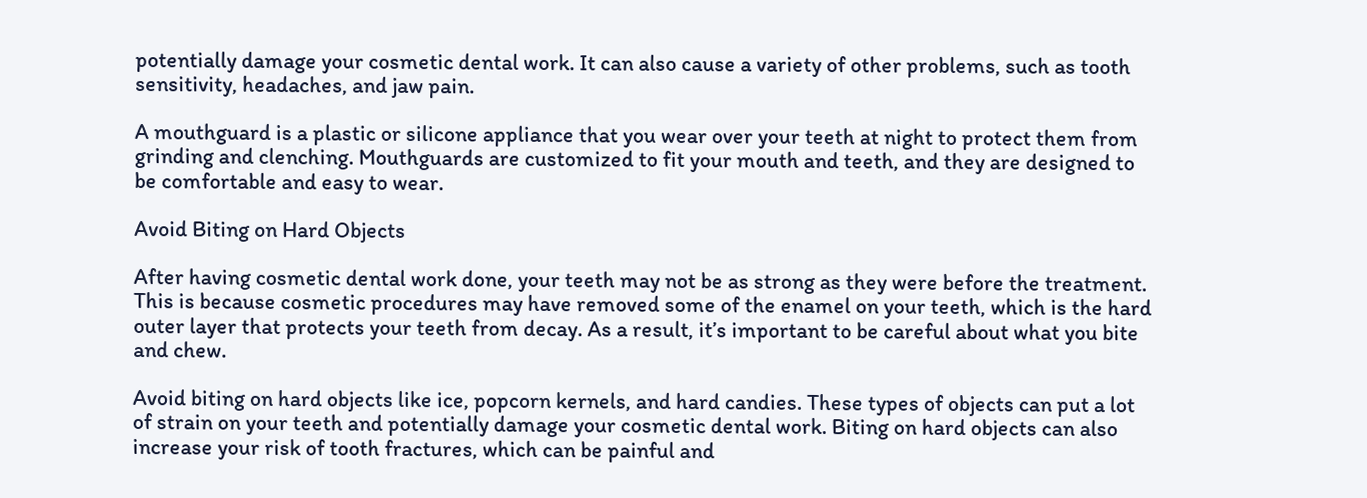potentially damage your cosmetic dental work. It can also cause a variety of other problems, such as tooth sensitivity, headaches, and jaw pain.

A mouthguard is a plastic or silicone appliance that you wear over your teeth at night to protect them from grinding and clenching. Mouthguards are customized to fit your mouth and teeth, and they are designed to be comfortable and easy to wear.

Avoid Biting on Hard Objects

After having cosmetic dental work done, your teeth may not be as strong as they were before the treatment. This is because cosmetic procedures may have removed some of the enamel on your teeth, which is the hard outer layer that protects your teeth from decay. As a result, it’s important to be careful about what you bite and chew.

Avoid biting on hard objects like ice, popcorn kernels, and hard candies. These types of objects can put a lot of strain on your teeth and potentially damage your cosmetic dental work. Biting on hard objects can also increase your risk of tooth fractures, which can be painful and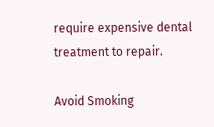require expensive dental treatment to repair.

Avoid Smoking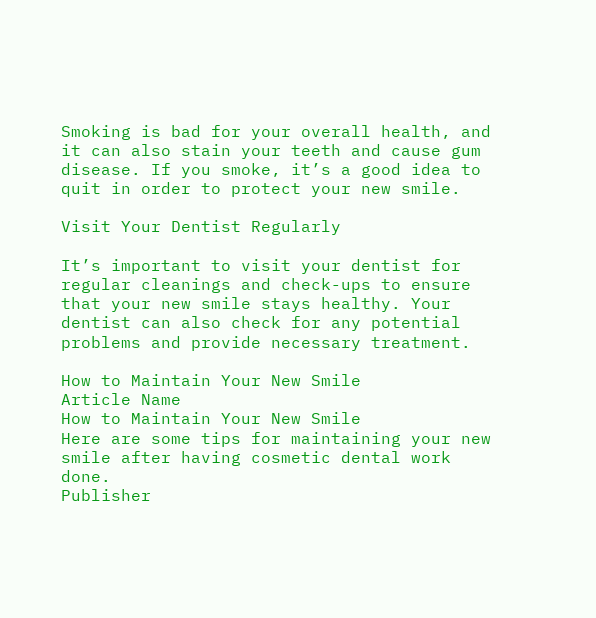Smoking is bad for your overall health, and it can also stain your teeth and cause gum disease. If you smoke, it’s a good idea to quit in order to protect your new smile.

Visit Your Dentist Regularly

It’s important to visit your dentist for regular cleanings and check-ups to ensure that your new smile stays healthy. Your dentist can also check for any potential problems and provide necessary treatment.

How to Maintain Your New Smile
Article Name
How to Maintain Your New Smile
Here are some tips for maintaining your new smile after having cosmetic dental work done.
Publisher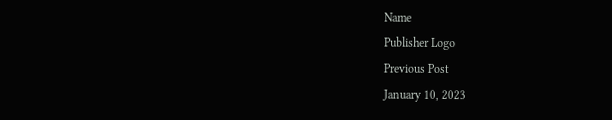Name
Publisher Logo
Previous Post
January 10, 2023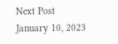Next Post
January 10, 2023